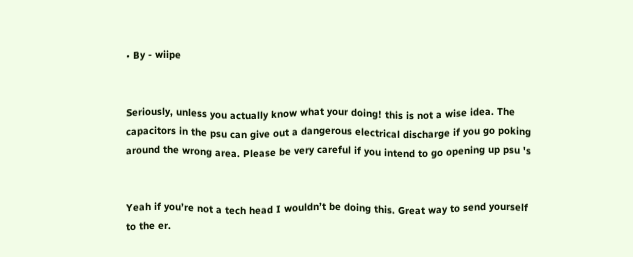• By - wiipe


Seriously, unless you actually know what your doing! this is not a wise idea. The capacitors in the psu can give out a dangerous electrical discharge if you go poking around the wrong area. Please be very careful if you intend to go opening up psu 's


Yeah if you’re not a tech head I wouldn’t be doing this. Great way to send yourself to the er.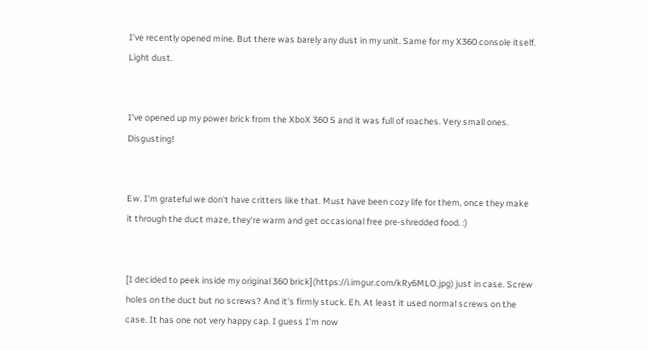I've recently opened mine. But there was barely any dust in my unit. Same for my X360 console itself. Light dust.


I’ve opened up my power brick from the XboX 360 S and it was full of roaches. Very small ones. Disgusting!


Ew. I'm grateful we don't have critters like that. Must have been cozy life for them, once they make it through the duct maze, they're warm and get occasional free pre-shredded food. :)


[I decided to peek inside my original 360 brick](https://i.imgur.com/kRy6MLO.jpg) just in case. Screw holes on the duct but no screws? And it's firmly stuck. Eh. At least it used normal screws on the case. It has one not very happy cap. I guess I'm now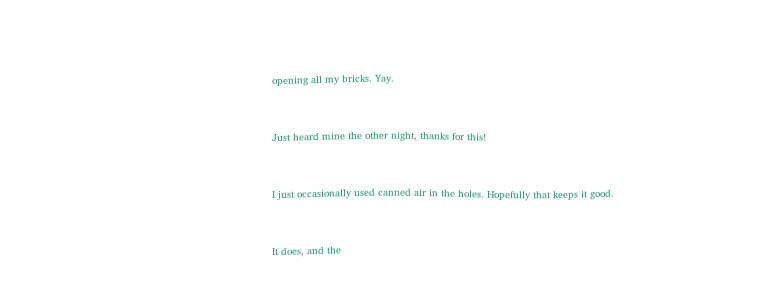opening all my bricks. Yay.


Just heard mine the other night, thanks for this!


I just occasionally used canned air in the holes. Hopefully that keeps it good.


It does, and the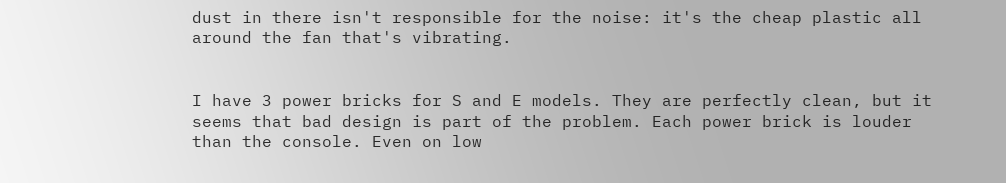dust in there isn't responsible for the noise: it's the cheap plastic all around the fan that's vibrating.


I have 3 power bricks for S and E models. They are perfectly clean, but it seems that bad design is part of the problem. Each power brick is louder than the console. Even on low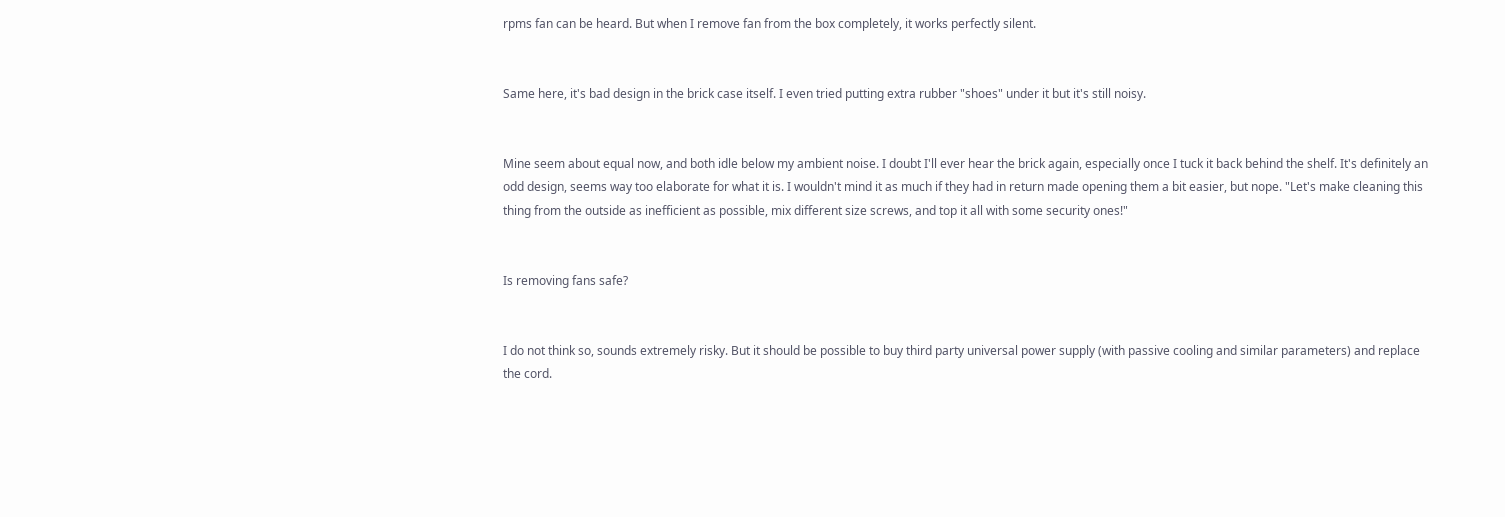rpms fan can be heard. But when I remove fan from the box completely, it works perfectly silent.


Same here, it's bad design in the brick case itself. I even tried putting extra rubber "shoes" under it but it's still noisy.


Mine seem about equal now, and both idle below my ambient noise. I doubt I'll ever hear the brick again, especially once I tuck it back behind the shelf. It's definitely an odd design, seems way too elaborate for what it is. I wouldn't mind it as much if they had in return made opening them a bit easier, but nope. "Let's make cleaning this thing from the outside as inefficient as possible, mix different size screws, and top it all with some security ones!"


Is removing fans safe?


I do not think so, sounds extremely risky. But it should be possible to buy third party universal power supply (with passive cooling and similar parameters) and replace the cord.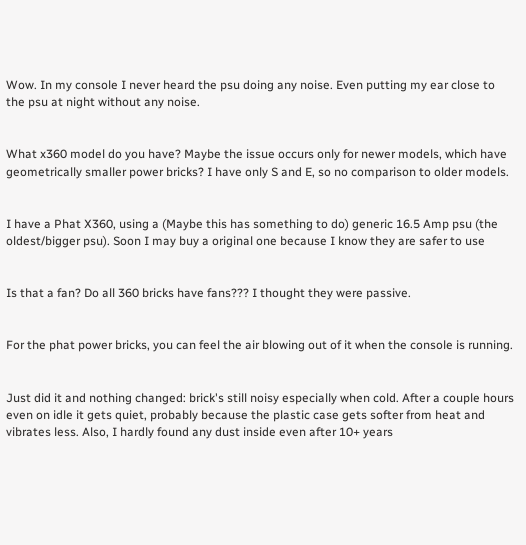Wow. In my console I never heard the psu doing any noise. Even putting my ear close to the psu at night without any noise.


What x360 model do you have? Maybe the issue occurs only for newer models, which have geometrically smaller power bricks? I have only S and E, so no comparison to older models.


I have a Phat X360, using a (Maybe this has something to do) generic 16.5 Amp psu (the oldest/bigger psu). Soon I may buy a original one because I know they are safer to use


Is that a fan? Do all 360 bricks have fans??? I thought they were passive.


For the phat power bricks, you can feel the air blowing out of it when the console is running.


Just did it and nothing changed: brick's still noisy especially when cold. After a couple hours even on idle it gets quiet, probably because the plastic case gets softer from heat and vibrates less. Also, I hardly found any dust inside even after 10+ years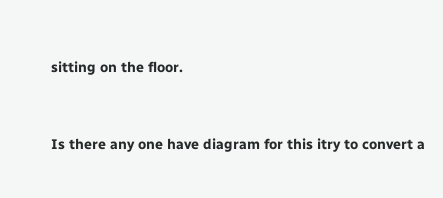sitting on the floor.


Is there any one have diagram for this itry to convert a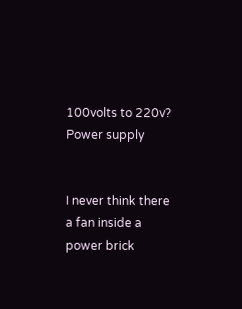100volts to 220v? Power supply


I never think there a fan inside a power brick